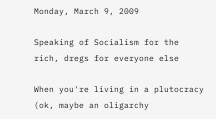Monday, March 9, 2009

Speaking of Socialism for the rich, dregs for everyone else

When you're living in a plutocracy (ok, maybe an oligarchy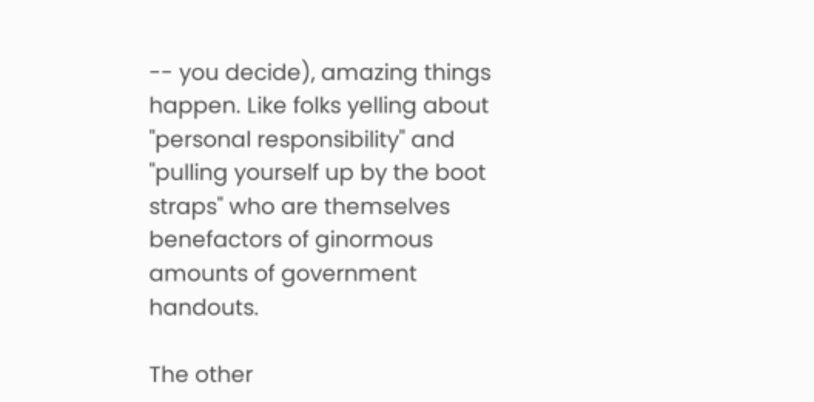-- you decide), amazing things happen. Like folks yelling about "personal responsibility" and "pulling yourself up by the boot straps" who are themselves benefactors of ginormous amounts of government handouts.

The other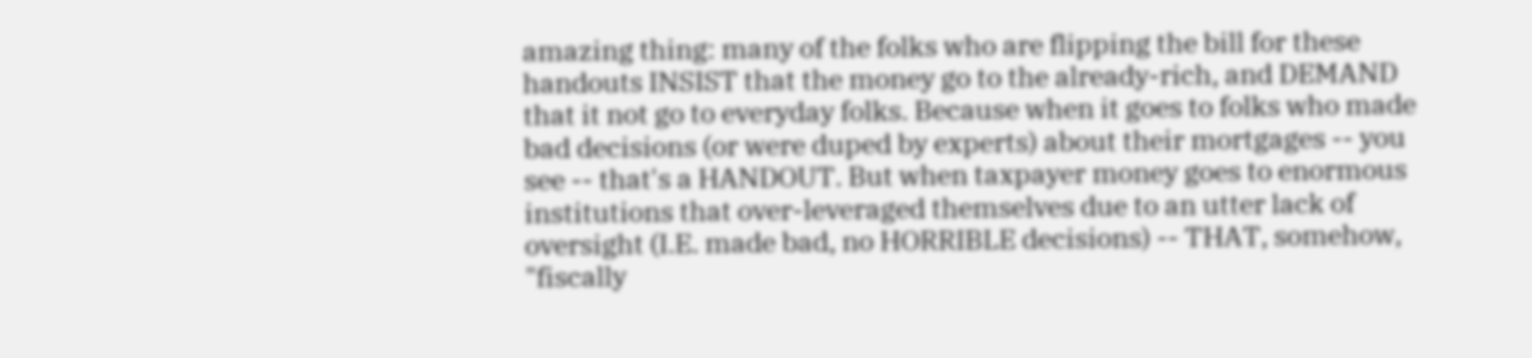amazing thing: many of the folks who are flipping the bill for these handouts INSIST that the money go to the already-rich, and DEMAND that it not go to everyday folks. Because when it goes to folks who made bad decisions (or were duped by experts) about their mortgages -- you see -- that's a HANDOUT. But when taxpayer money goes to enormous institutions that over-leveraged themselves due to an utter lack of oversight (I.E. made bad, no HORRIBLE decisions) -- THAT, somehow, "fiscally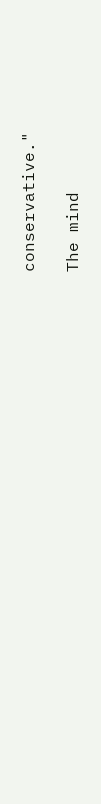conservative."

The mind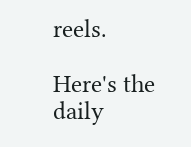reels.

Here's the daily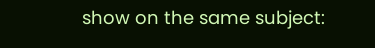show on the same subject: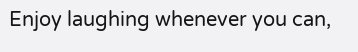Enjoy laughing whenever you can,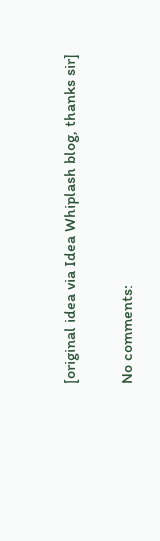[original idea via Idea Whiplash blog, thanks sir]

No comments: